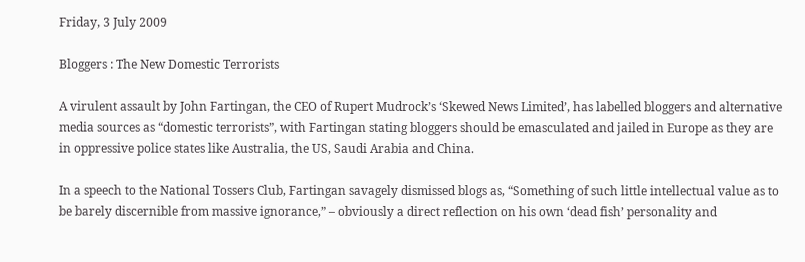Friday, 3 July 2009

Bloggers : The New Domestic Terrorists

A virulent assault by John Fartingan, the CEO of Rupert Mudrock’s ‘Skewed News Limited’, has labelled bloggers and alternative media sources as “domestic terrorists”, with Fartingan stating bloggers should be emasculated and jailed in Europe as they are in oppressive police states like Australia, the US, Saudi Arabia and China.

In a speech to the National Tossers Club, Fartingan savagely dismissed blogs as, “Something of such little intellectual value as to be barely discernible from massive ignorance,” – obviously a direct reflection on his own ‘dead fish’ personality and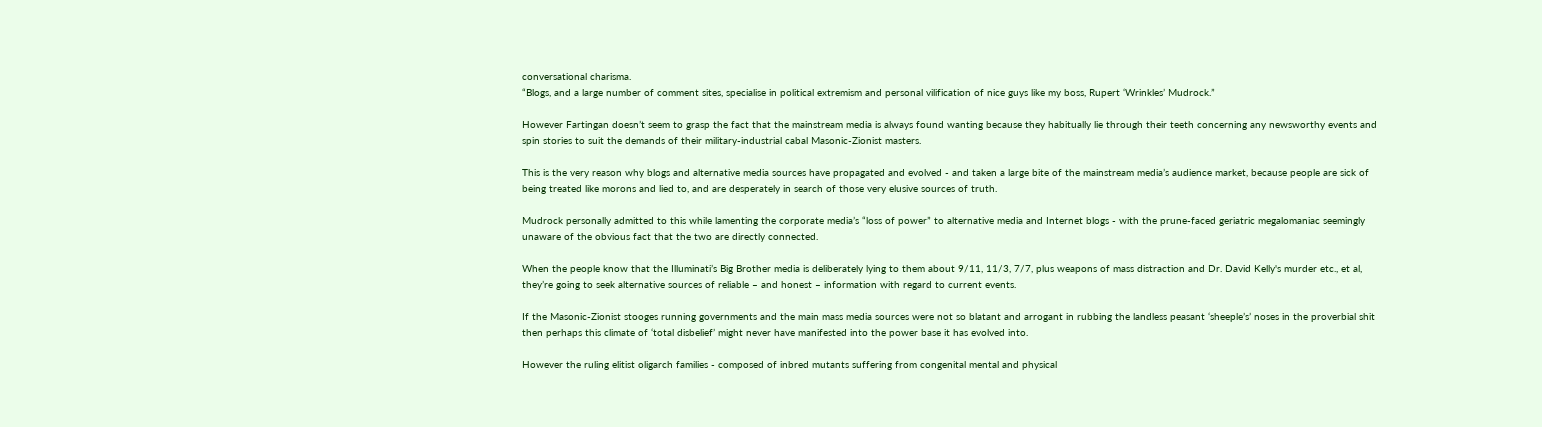conversational charisma.
“Blogs, and a large number of comment sites, specialise in political extremism and personal vilification of nice guys like my boss, Rupert ‘Wrinkles’ Mudrock.”

However Fartingan doesn’t seem to grasp the fact that the mainstream media is always found wanting because they habitually lie through their teeth concerning any newsworthy events and spin stories to suit the demands of their military-industrial cabal Masonic-Zionist masters.

This is the very reason why blogs and alternative media sources have propagated and evolved - and taken a large bite of the mainstream media’s audience market, because people are sick of being treated like morons and lied to, and are desperately in search of those very elusive sources of truth.

Mudrock personally admitted to this while lamenting the corporate media’s “loss of power” to alternative media and Internet blogs - with the prune-faced geriatric megalomaniac seemingly unaware of the obvious fact that the two are directly connected.

When the people know that the Illuminati’s Big Brother media is deliberately lying to them about 9/11, 11/3, 7/7, plus weapons of mass distraction and Dr. David Kelly's murder etc., et al, they’re going to seek alternative sources of reliable – and honest – information with regard to current events.

If the Masonic-Zionist stooges running governments and the main mass media sources were not so blatant and arrogant in rubbing the landless peasant ‘sheeple’s’ noses in the proverbial shit then perhaps this climate of ‘total disbelief’ might never have manifested into the power base it has evolved into.

However the ruling elitist oligarch families - composed of inbred mutants suffering from congenital mental and physical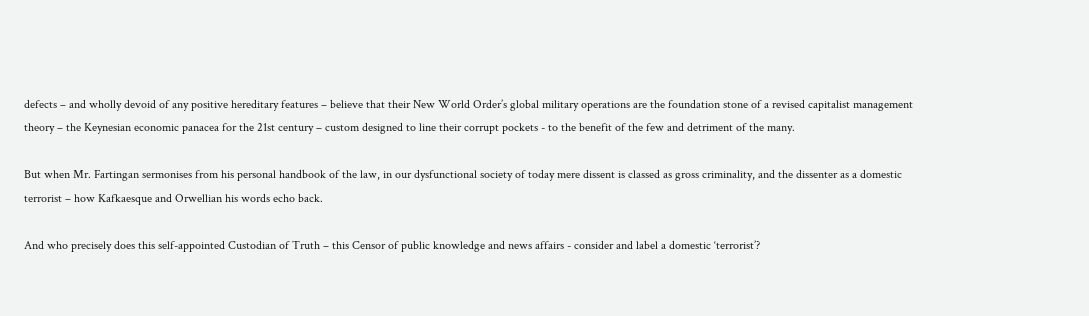defects – and wholly devoid of any positive hereditary features – believe that their New World Order’s global military operations are the foundation stone of a revised capitalist management theory – the Keynesian economic panacea for the 21st century – custom designed to line their corrupt pockets - to the benefit of the few and detriment of the many.

But when Mr. Fartingan sermonises from his personal handbook of the law, in our dysfunctional society of today mere dissent is classed as gross criminality, and the dissenter as a domestic terrorist – how Kafkaesque and Orwellian his words echo back.

And who precisely does this self-appointed Custodian of Truth – this Censor of public knowledge and news affairs - consider and label a domestic ‘terrorist’?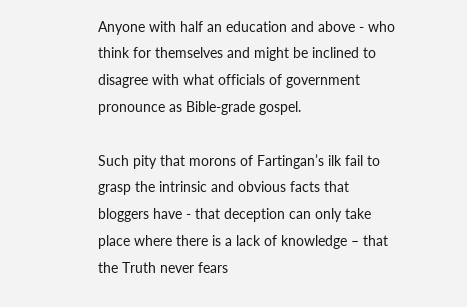Anyone with half an education and above - who think for themselves and might be inclined to disagree with what officials of government pronounce as Bible-grade gospel.

Such pity that morons of Fartingan’s ilk fail to grasp the intrinsic and obvious facts that bloggers have - that deception can only take place where there is a lack of knowledge – that the Truth never fears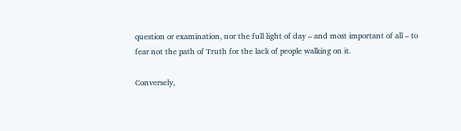question or examination, nor the full light of day – and most important of all – to fear not the path of Truth for the lack of people walking on it.

Conversely,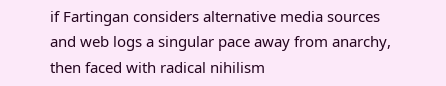if Fartingan considers alternative media sources and web logs a singular pace away from anarchy, then faced with radical nihilism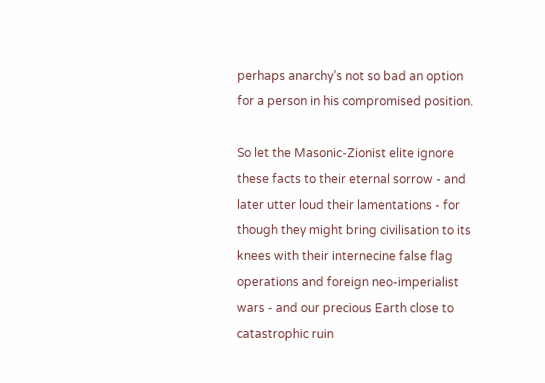perhaps anarchy’s not so bad an option for a person in his compromised position.

So let the Masonic-Zionist elite ignore these facts to their eternal sorrow - and later utter loud their lamentations - for though they might bring civilisation to its knees with their internecine false flag operations and foreign neo-imperialist wars - and our precious Earth close to catastrophic ruin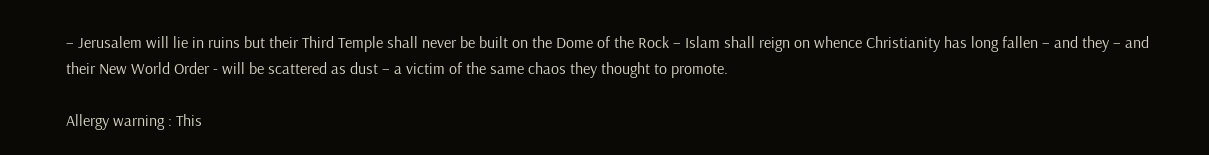– Jerusalem will lie in ruins but their Third Temple shall never be built on the Dome of the Rock – Islam shall reign on whence Christianity has long fallen – and they – and their New World Order - will be scattered as dust – a victim of the same chaos they thought to promote.

Allergy warning : This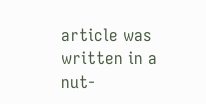article was written in a nut-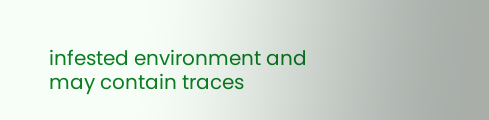infested environment and may contain traces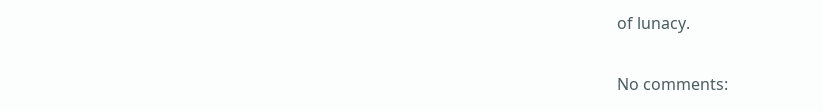of lunacy.

No comments: